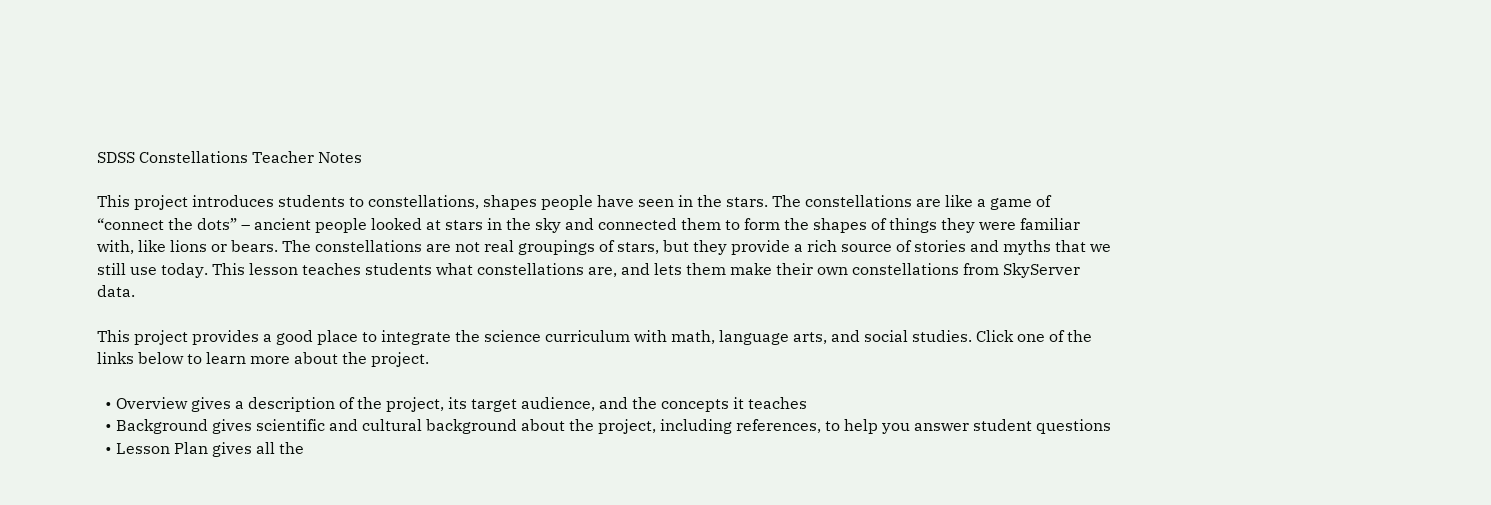SDSS Constellations Teacher Notes

This project introduces students to constellations, shapes people have seen in the stars. The constellations are like a game of “connect the dots” – ancient people looked at stars in the sky and connected them to form the shapes of things they were familiar with, like lions or bears. The constellations are not real groupings of stars, but they provide a rich source of stories and myths that we still use today. This lesson teaches students what constellations are, and lets them make their own constellations from SkyServer data.

This project provides a good place to integrate the science curriculum with math, language arts, and social studies. Click one of the links below to learn more about the project.

  • Overview gives a description of the project, its target audience, and the concepts it teaches
  • Background gives scientific and cultural background about the project, including references, to help you answer student questions
  • Lesson Plan gives all the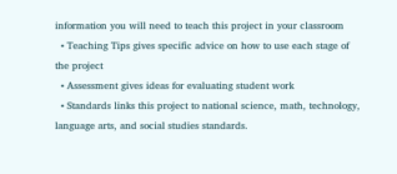information you will need to teach this project in your classroom
  • Teaching Tips gives specific advice on how to use each stage of the project
  • Assessment gives ideas for evaluating student work
  • Standards links this project to national science, math, technology, language arts, and social studies standards.